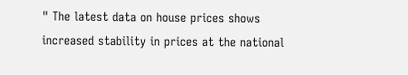" The latest data on house prices shows increased stability in prices at the national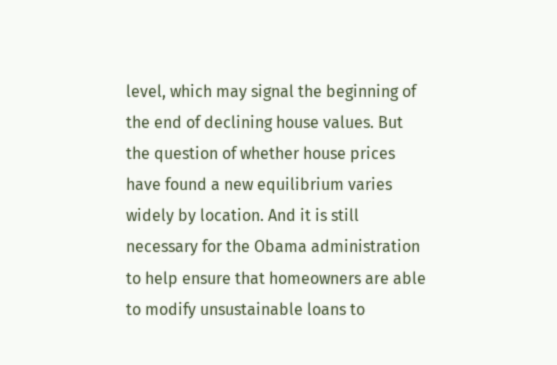level, which may signal the beginning of the end of declining house values. But the question of whether house prices have found a new equilibrium varies widely by location. And it is still necessary for the Obama administration to help ensure that homeowners are able to modify unsustainable loans to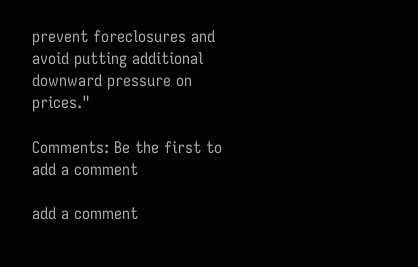prevent foreclosures and avoid putting additional downward pressure on prices."

Comments: Be the first to add a comment

add a comment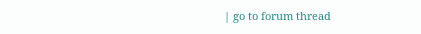| go to forum thread